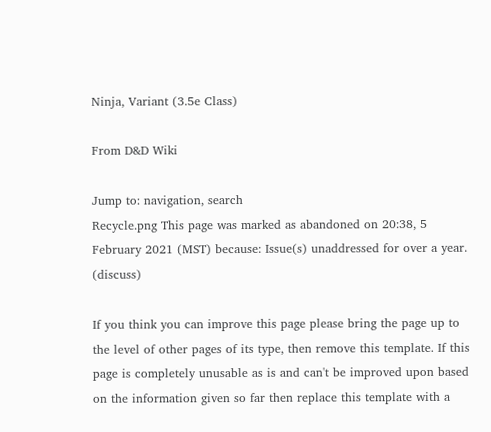Ninja, Variant (3.5e Class)

From D&D Wiki

Jump to: navigation, search
Recycle.png This page was marked as abandoned on 20:38, 5 February 2021 (MST) because: Issue(s) unaddressed for over a year. (discuss)

If you think you can improve this page please bring the page up to the level of other pages of its type, then remove this template. If this page is completely unusable as is and can't be improved upon based on the information given so far then replace this template with a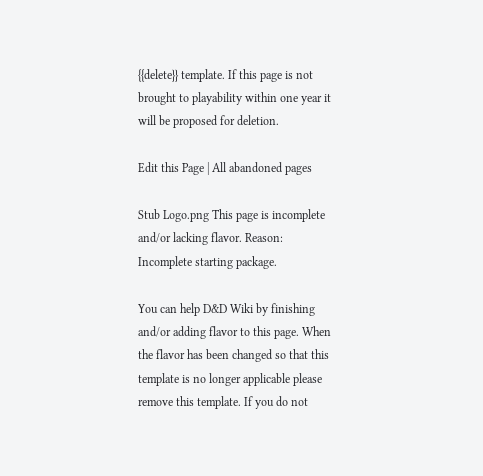{{delete}} template. If this page is not brought to playability within one year it will be proposed for deletion.

Edit this Page | All abandoned pages

Stub Logo.png This page is incomplete and/or lacking flavor. Reason: Incomplete starting package.

You can help D&D Wiki by finishing and/or adding flavor to this page. When the flavor has been changed so that this template is no longer applicable please remove this template. If you do not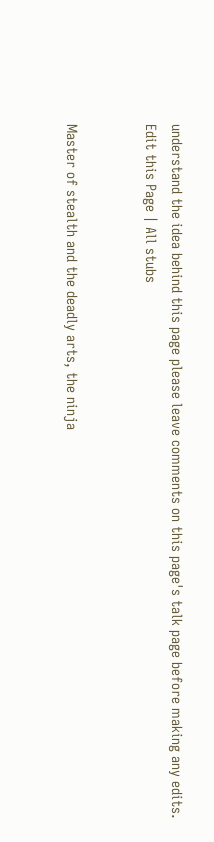understand the idea behind this page please leave comments on this page's talk page before making any edits.
Edit this Page | All stubs


Master of stealth and the deadly arts, the ninja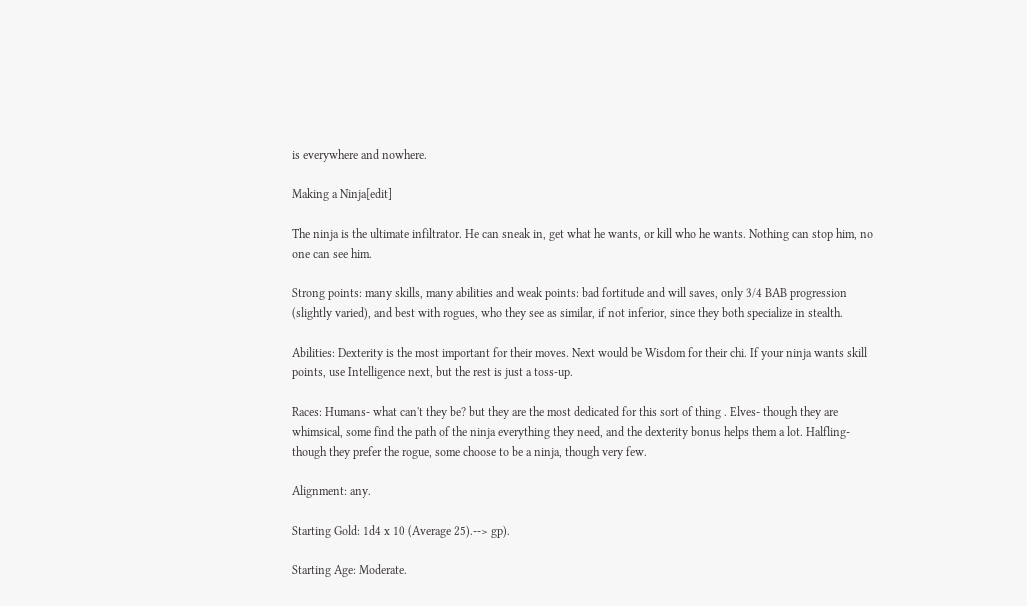is everywhere and nowhere.

Making a Ninja[edit]

The ninja is the ultimate infiltrator. He can sneak in, get what he wants, or kill who he wants. Nothing can stop him, no one can see him.

Strong points: many skills, many abilities and weak points: bad fortitude and will saves, only 3/4 BAB progression (slightly varied), and best with rogues, who they see as similar, if not inferior, since they both specialize in stealth.

Abilities: Dexterity is the most important for their moves. Next would be Wisdom for their chi. If your ninja wants skill points, use Intelligence next, but the rest is just a toss-up.

Races: Humans- what can't they be? but they are the most dedicated for this sort of thing . Elves- though they are whimsical, some find the path of the ninja everything they need, and the dexterity bonus helps them a lot. Halfling- though they prefer the rogue, some choose to be a ninja, though very few.

Alignment: any.

Starting Gold: 1d4 x 10 (Average 25).--> gp).

Starting Age: Moderate.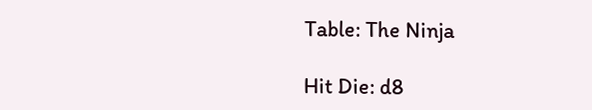Table: The Ninja

Hit Die: d8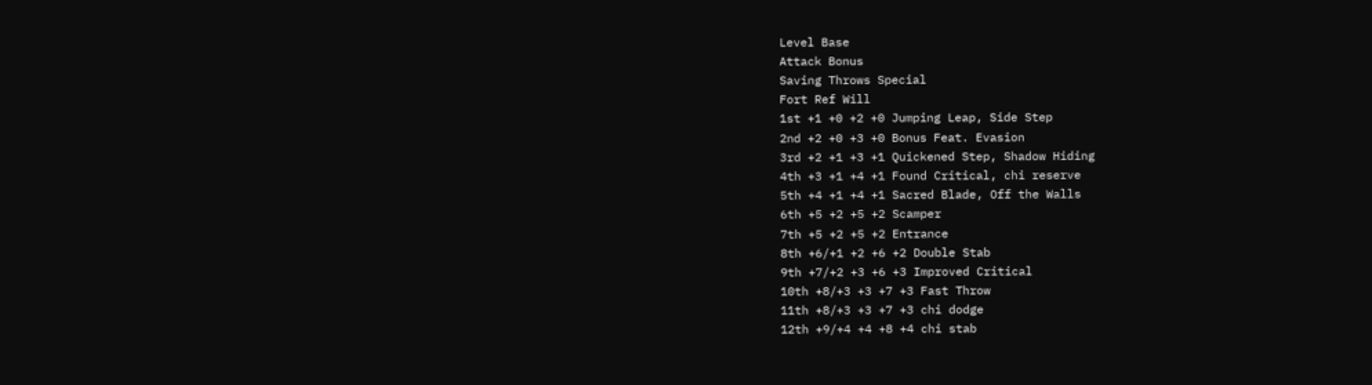Level Base
Attack Bonus
Saving Throws Special
Fort Ref Will
1st +1 +0 +2 +0 Jumping Leap, Side Step
2nd +2 +0 +3 +0 Bonus Feat. Evasion
3rd +2 +1 +3 +1 Quickened Step, Shadow Hiding
4th +3 +1 +4 +1 Found Critical, chi reserve
5th +4 +1 +4 +1 Sacred Blade, Off the Walls
6th +5 +2 +5 +2 Scamper
7th +5 +2 +5 +2 Entrance
8th +6/+1 +2 +6 +2 Double Stab
9th +7/+2 +3 +6 +3 Improved Critical
10th +8/+3 +3 +7 +3 Fast Throw
11th +8/+3 +3 +7 +3 chi dodge
12th +9/+4 +4 +8 +4 chi stab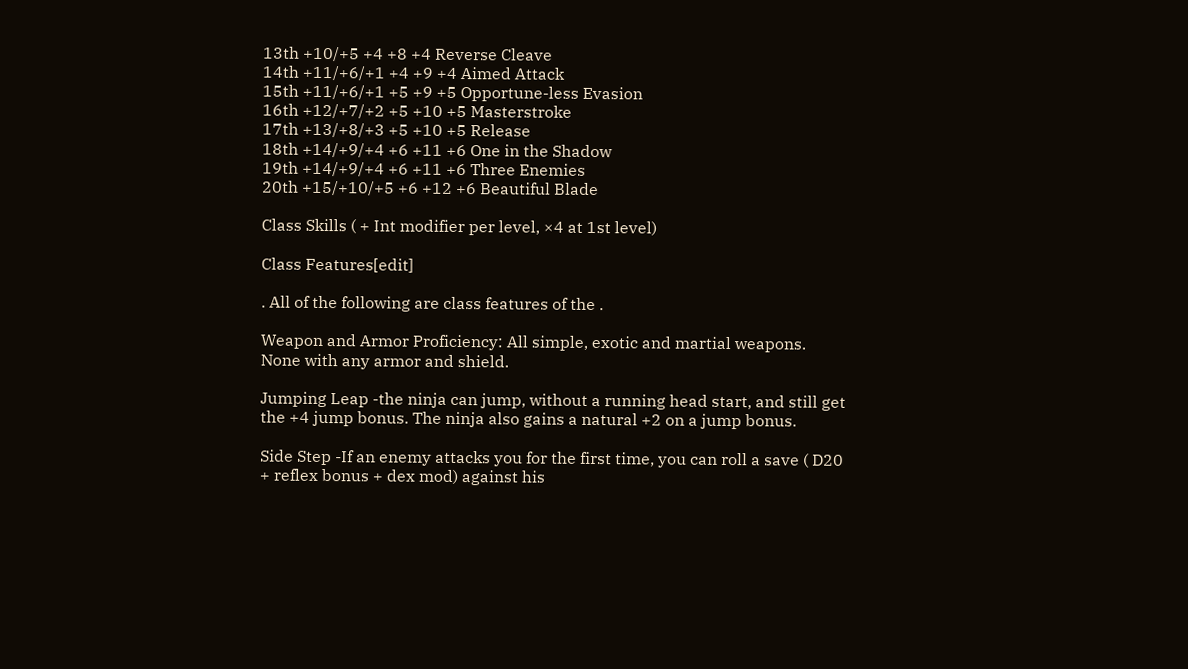13th +10/+5 +4 +8 +4 Reverse Cleave
14th +11/+6/+1 +4 +9 +4 Aimed Attack
15th +11/+6/+1 +5 +9 +5 Opportune-less Evasion
16th +12/+7/+2 +5 +10 +5 Masterstroke
17th +13/+8/+3 +5 +10 +5 Release
18th +14/+9/+4 +6 +11 +6 One in the Shadow
19th +14/+9/+4 +6 +11 +6 Three Enemies
20th +15/+10/+5 +6 +12 +6 Beautiful Blade

Class Skills ( + Int modifier per level, ×4 at 1st level)

Class Features[edit]

. All of the following are class features of the .

Weapon and Armor Proficiency: All simple, exotic and martial weapons. None with any armor and shield.

Jumping Leap -the ninja can jump, without a running head start, and still get the +4 jump bonus. The ninja also gains a natural +2 on a jump bonus.

Side Step -If an enemy attacks you for the first time, you can roll a save ( D20 + reflex bonus + dex mod) against his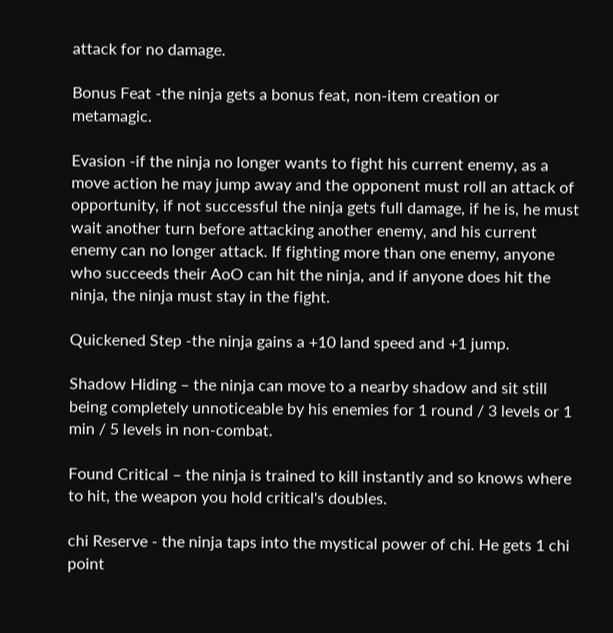attack for no damage.

Bonus Feat -the ninja gets a bonus feat, non-item creation or metamagic.

Evasion -if the ninja no longer wants to fight his current enemy, as a move action he may jump away and the opponent must roll an attack of opportunity, if not successful the ninja gets full damage, if he is, he must wait another turn before attacking another enemy, and his current enemy can no longer attack. If fighting more than one enemy, anyone who succeeds their AoO can hit the ninja, and if anyone does hit the ninja, the ninja must stay in the fight.

Quickened Step -the ninja gains a +10 land speed and +1 jump.

Shadow Hiding – the ninja can move to a nearby shadow and sit still being completely unnoticeable by his enemies for 1 round / 3 levels or 1 min / 5 levels in non-combat.

Found Critical – the ninja is trained to kill instantly and so knows where to hit, the weapon you hold critical's doubles.

chi Reserve - the ninja taps into the mystical power of chi. He gets 1 chi point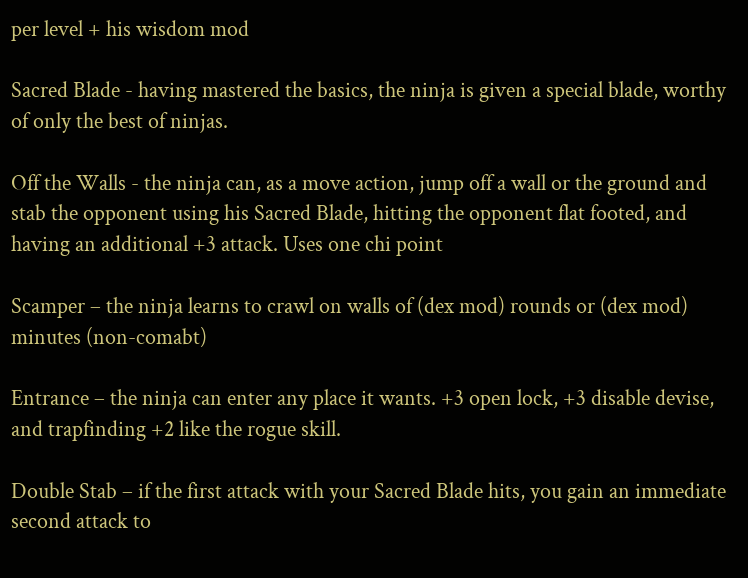per level + his wisdom mod

Sacred Blade - having mastered the basics, the ninja is given a special blade, worthy of only the best of ninjas.

Off the Walls - the ninja can, as a move action, jump off a wall or the ground and stab the opponent using his Sacred Blade, hitting the opponent flat footed, and having an additional +3 attack. Uses one chi point

Scamper – the ninja learns to crawl on walls of (dex mod) rounds or (dex mod) minutes (non-comabt)

Entrance – the ninja can enter any place it wants. +3 open lock, +3 disable devise, and trapfinding +2 like the rogue skill.

Double Stab – if the first attack with your Sacred Blade hits, you gain an immediate second attack to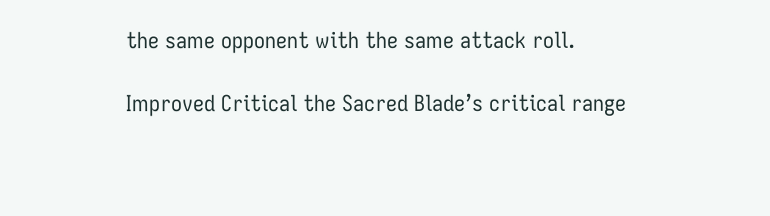the same opponent with the same attack roll.

Improved Critical the Sacred Blade’s critical range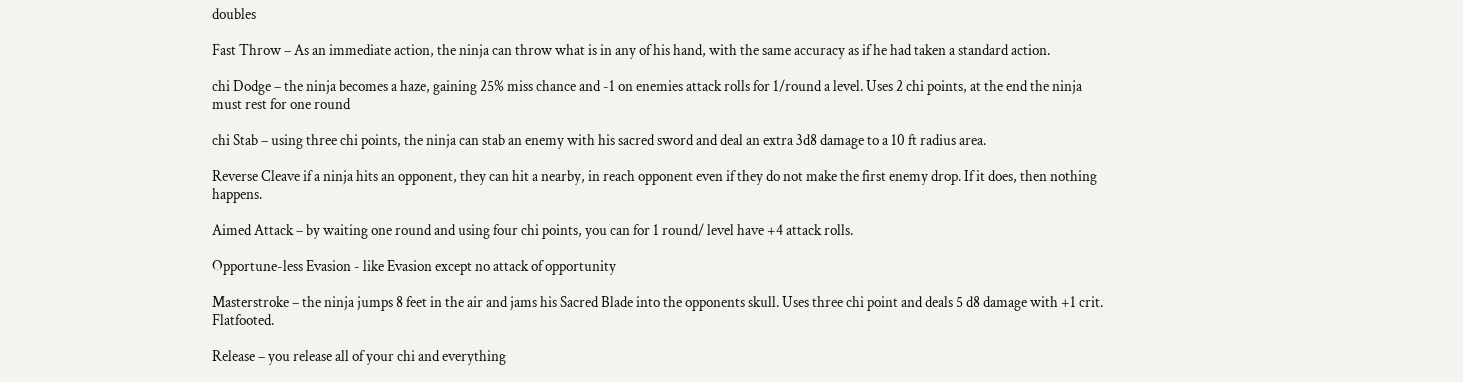doubles

Fast Throw – As an immediate action, the ninja can throw what is in any of his hand, with the same accuracy as if he had taken a standard action.

chi Dodge – the ninja becomes a haze, gaining 25% miss chance and -1 on enemies attack rolls for 1/round a level. Uses 2 chi points, at the end the ninja must rest for one round

chi Stab – using three chi points, the ninja can stab an enemy with his sacred sword and deal an extra 3d8 damage to a 10 ft radius area.

Reverse Cleave if a ninja hits an opponent, they can hit a nearby, in reach opponent even if they do not make the first enemy drop. If it does, then nothing happens.

Aimed Attack – by waiting one round and using four chi points, you can for 1 round/ level have +4 attack rolls.

Opportune-less Evasion - like Evasion except no attack of opportunity

Masterstroke – the ninja jumps 8 feet in the air and jams his Sacred Blade into the opponents skull. Uses three chi point and deals 5 d8 damage with +1 crit. Flatfooted.

Release – you release all of your chi and everything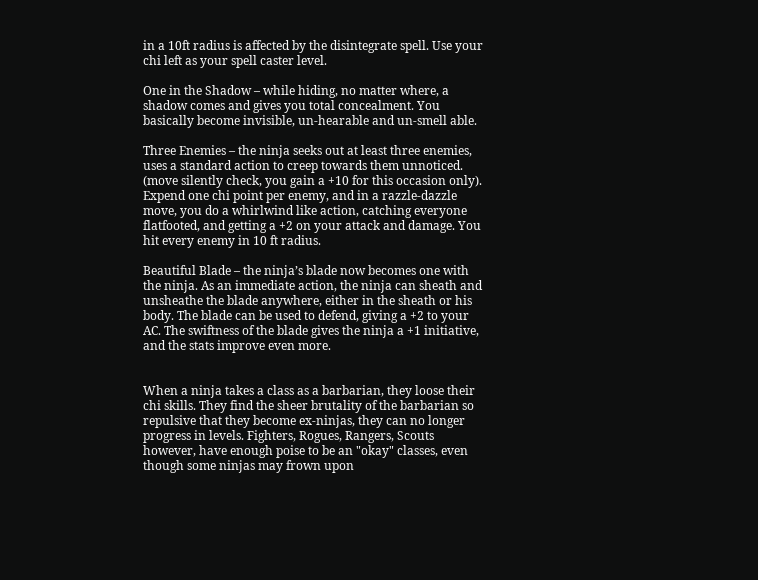in a 10ft radius is affected by the disintegrate spell. Use your chi left as your spell caster level.

One in the Shadow – while hiding, no matter where, a shadow comes and gives you total concealment. You basically become invisible, un-hearable and un-smell able.

Three Enemies – the ninja seeks out at least three enemies, uses a standard action to creep towards them unnoticed. (move silently check, you gain a +10 for this occasion only). Expend one chi point per enemy, and in a razzle-dazzle move, you do a whirlwind like action, catching everyone flatfooted, and getting a +2 on your attack and damage. You hit every enemy in 10 ft radius.

Beautiful Blade – the ninja’s blade now becomes one with the ninja. As an immediate action, the ninja can sheath and unsheathe the blade anywhere, either in the sheath or his body. The blade can be used to defend, giving a +2 to your AC. The swiftness of the blade gives the ninja a +1 initiative, and the stats improve even more.


When a ninja takes a class as a barbarian, they loose their chi skills. They find the sheer brutality of the barbarian so repulsive that they become ex-ninjas, they can no longer progress in levels. Fighters, Rogues, Rangers, Scouts however, have enough poise to be an "okay" classes, even though some ninjas may frown upon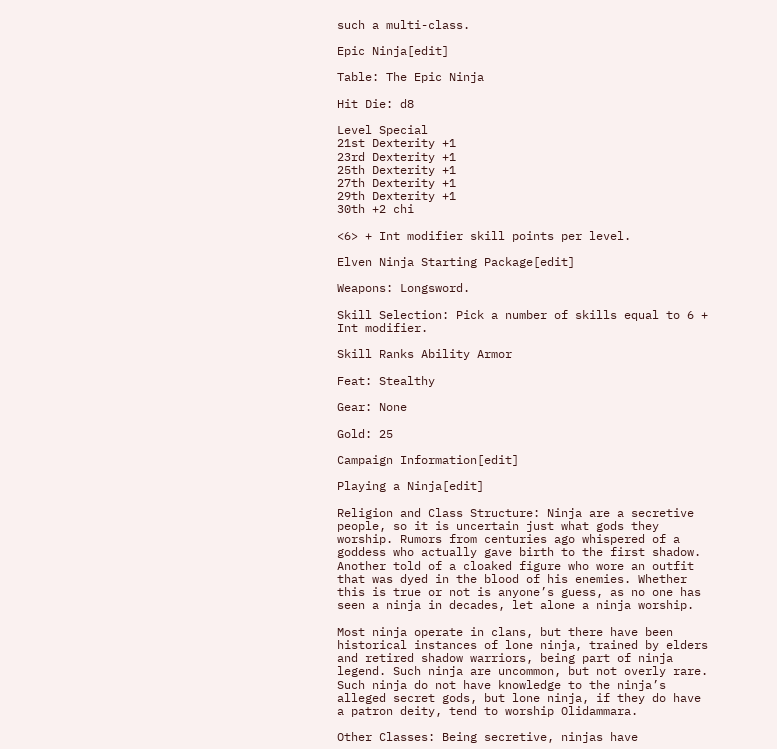such a multi-class.

Epic Ninja[edit]

Table: The Epic Ninja

Hit Die: d8

Level Special
21st Dexterity +1
23rd Dexterity +1
25th Dexterity +1
27th Dexterity +1
29th Dexterity +1
30th +2 chi

<6> + Int modifier skill points per level.

Elven Ninja Starting Package[edit]

Weapons: Longsword.

Skill Selection: Pick a number of skills equal to 6 + Int modifier.

Skill Ranks Ability Armor

Feat: Stealthy

Gear: None

Gold: 25

Campaign Information[edit]

Playing a Ninja[edit]

Religion and Class Structure: Ninja are a secretive people, so it is uncertain just what gods they worship. Rumors from centuries ago whispered of a goddess who actually gave birth to the first shadow. Another told of a cloaked figure who wore an outfit that was dyed in the blood of his enemies. Whether this is true or not is anyone’s guess, as no one has seen a ninja in decades, let alone a ninja worship.

Most ninja operate in clans, but there have been historical instances of lone ninja, trained by elders and retired shadow warriors, being part of ninja legend. Such ninja are uncommon, but not overly rare. Such ninja do not have knowledge to the ninja’s alleged secret gods, but lone ninja, if they do have a patron deity, tend to worship Olidammara.

Other Classes: Being secretive, ninjas have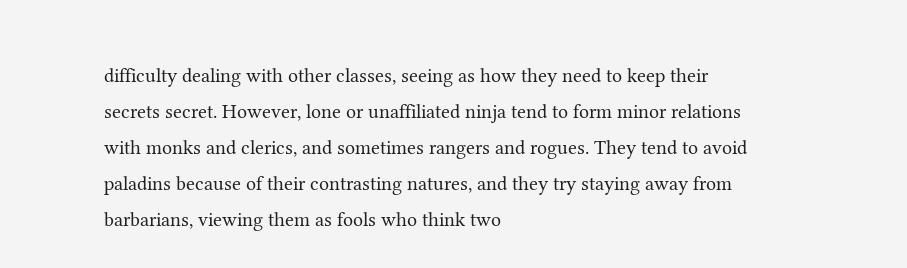difficulty dealing with other classes, seeing as how they need to keep their secrets secret. However, lone or unaffiliated ninja tend to form minor relations with monks and clerics, and sometimes rangers and rogues. They tend to avoid paladins because of their contrasting natures, and they try staying away from barbarians, viewing them as fools who think two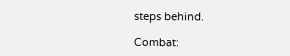steps behind.

Combat: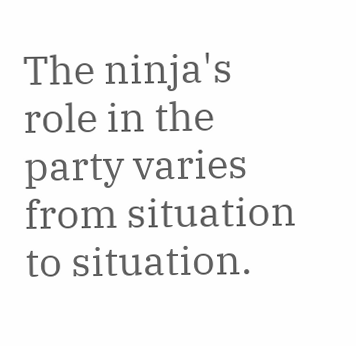The ninja's role in the party varies from situation to situation.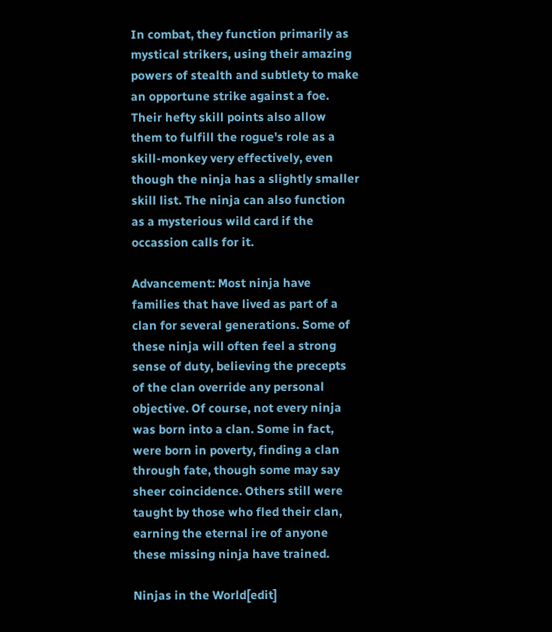In combat, they function primarily as mystical strikers, using their amazing powers of stealth and subtlety to make an opportune strike against a foe. Their hefty skill points also allow them to fulfill the rogue's role as a skill-monkey very effectively, even though the ninja has a slightly smaller skill list. The ninja can also function as a mysterious wild card if the occassion calls for it.

Advancement: Most ninja have families that have lived as part of a clan for several generations. Some of these ninja will often feel a strong sense of duty, believing the precepts of the clan override any personal objective. Of course, not every ninja was born into a clan. Some in fact, were born in poverty, finding a clan through fate, though some may say sheer coincidence. Others still were taught by those who fled their clan, earning the eternal ire of anyone these missing ninja have trained.

Ninjas in the World[edit]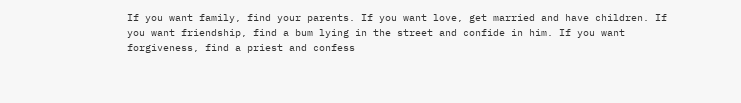If you want family, find your parents. If you want love, get married and have children. If you want friendship, find a bum lying in the street and confide in him. If you want forgiveness, find a priest and confess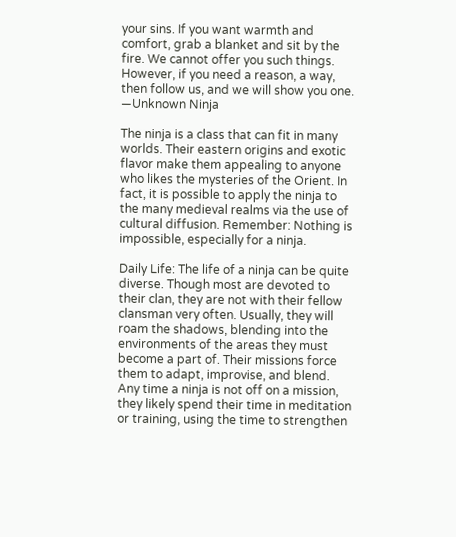your sins. If you want warmth and comfort, grab a blanket and sit by the fire. We cannot offer you such things. However, if you need a reason, a way, then follow us, and we will show you one.
—Unknown Ninja

The ninja is a class that can fit in many worlds. Their eastern origins and exotic flavor make them appealing to anyone who likes the mysteries of the Orient. In fact, it is possible to apply the ninja to the many medieval realms via the use of cultural diffusion. Remember: Nothing is impossible, especially for a ninja.

Daily Life: The life of a ninja can be quite diverse. Though most are devoted to their clan, they are not with their fellow clansman very often. Usually, they will roam the shadows, blending into the environments of the areas they must become a part of. Their missions force them to adapt, improvise, and blend. Any time a ninja is not off on a mission, they likely spend their time in meditation or training, using the time to strengthen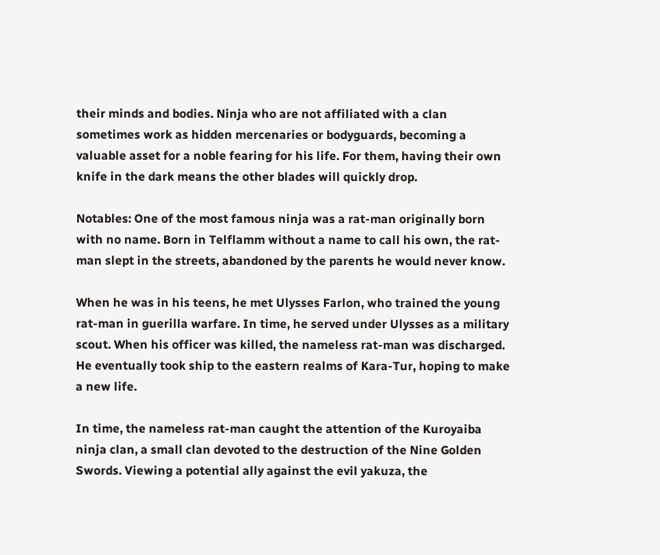their minds and bodies. Ninja who are not affiliated with a clan sometimes work as hidden mercenaries or bodyguards, becoming a valuable asset for a noble fearing for his life. For them, having their own knife in the dark means the other blades will quickly drop.

Notables: One of the most famous ninja was a rat-man originally born with no name. Born in Telflamm without a name to call his own, the rat-man slept in the streets, abandoned by the parents he would never know.

When he was in his teens, he met Ulysses Farlon, who trained the young rat-man in guerilla warfare. In time, he served under Ulysses as a military scout. When his officer was killed, the nameless rat-man was discharged. He eventually took ship to the eastern realms of Kara-Tur, hoping to make a new life.

In time, the nameless rat-man caught the attention of the Kuroyaiba ninja clan, a small clan devoted to the destruction of the Nine Golden Swords. Viewing a potential ally against the evil yakuza, the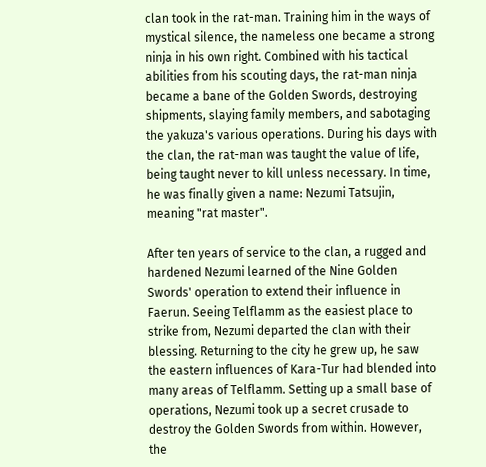clan took in the rat-man. Training him in the ways of mystical silence, the nameless one became a strong ninja in his own right. Combined with his tactical abilities from his scouting days, the rat-man ninja became a bane of the Golden Swords, destroying shipments, slaying family members, and sabotaging the yakuza's various operations. During his days with the clan, the rat-man was taught the value of life, being taught never to kill unless necessary. In time, he was finally given a name: Nezumi Tatsujin, meaning "rat master".

After ten years of service to the clan, a rugged and hardened Nezumi learned of the Nine Golden Swords' operation to extend their influence in Faerun. Seeing Telflamm as the easiest place to strike from, Nezumi departed the clan with their blessing. Returning to the city he grew up, he saw the eastern influences of Kara-Tur had blended into many areas of Telflamm. Setting up a small base of operations, Nezumi took up a secret crusade to destroy the Golden Swords from within. However, the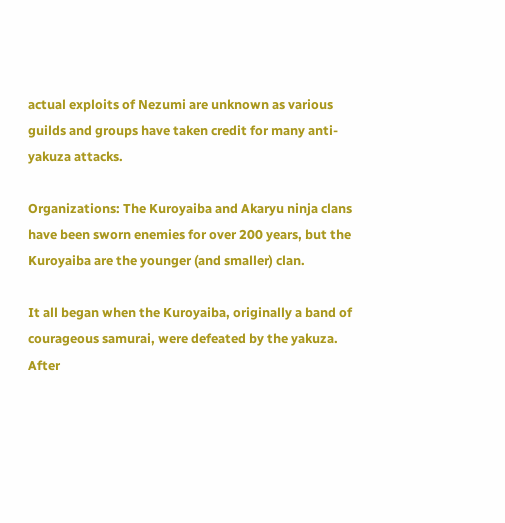actual exploits of Nezumi are unknown as various guilds and groups have taken credit for many anti-yakuza attacks.

Organizations: The Kuroyaiba and Akaryu ninja clans have been sworn enemies for over 200 years, but the Kuroyaiba are the younger (and smaller) clan.

It all began when the Kuroyaiba, originally a band of courageous samurai, were defeated by the yakuza. After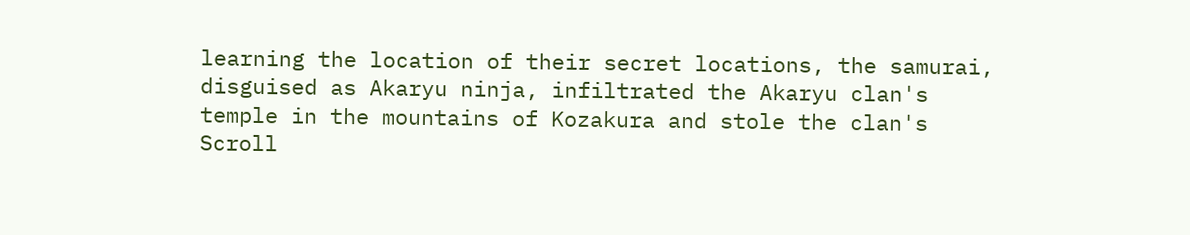learning the location of their secret locations, the samurai, disguised as Akaryu ninja, infiltrated the Akaryu clan's temple in the mountains of Kozakura and stole the clan's Scroll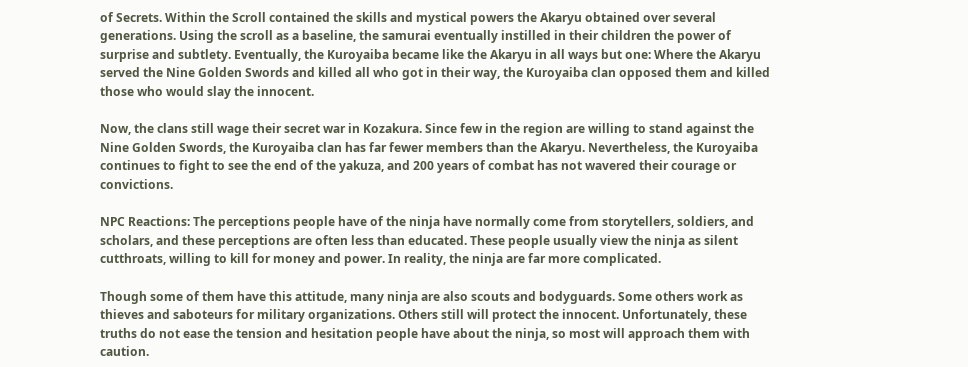of Secrets. Within the Scroll contained the skills and mystical powers the Akaryu obtained over several generations. Using the scroll as a baseline, the samurai eventually instilled in their children the power of surprise and subtlety. Eventually, the Kuroyaiba became like the Akaryu in all ways but one: Where the Akaryu served the Nine Golden Swords and killed all who got in their way, the Kuroyaiba clan opposed them and killed those who would slay the innocent.

Now, the clans still wage their secret war in Kozakura. Since few in the region are willing to stand against the Nine Golden Swords, the Kuroyaiba clan has far fewer members than the Akaryu. Nevertheless, the Kuroyaiba continues to fight to see the end of the yakuza, and 200 years of combat has not wavered their courage or convictions.

NPC Reactions: The perceptions people have of the ninja have normally come from storytellers, soldiers, and scholars, and these perceptions are often less than educated. These people usually view the ninja as silent cutthroats, willing to kill for money and power. In reality, the ninja are far more complicated.

Though some of them have this attitude, many ninja are also scouts and bodyguards. Some others work as thieves and saboteurs for military organizations. Others still will protect the innocent. Unfortunately, these truths do not ease the tension and hesitation people have about the ninja, so most will approach them with caution.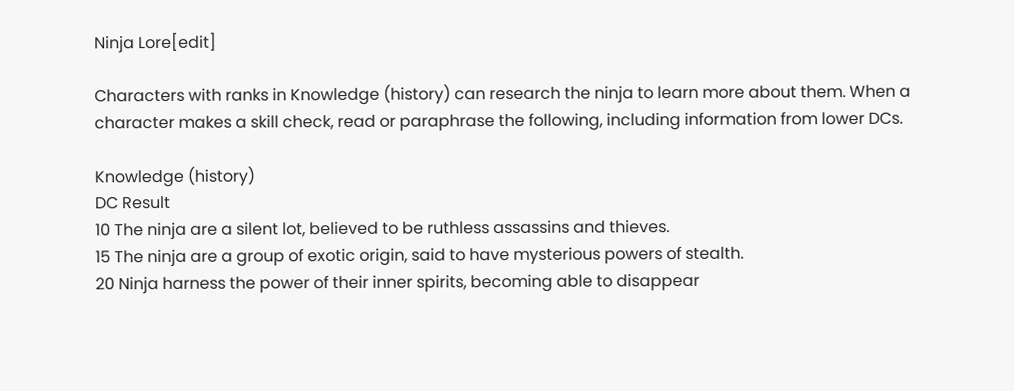Ninja Lore[edit]

Characters with ranks in Knowledge (history) can research the ninja to learn more about them. When a character makes a skill check, read or paraphrase the following, including information from lower DCs.

Knowledge (history)
DC Result
10 The ninja are a silent lot, believed to be ruthless assassins and thieves.
15 The ninja are a group of exotic origin, said to have mysterious powers of stealth.
20 Ninja harness the power of their inner spirits, becoming able to disappear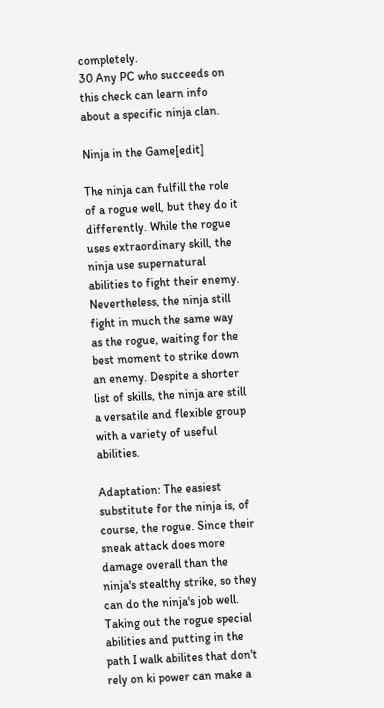completely.
30 Any PC who succeeds on this check can learn info about a specific ninja clan.

Ninja in the Game[edit]

The ninja can fulfill the role of a rogue well, but they do it differently. While the rogue uses extraordinary skill, the ninja use supernatural abilities to fight their enemy. Nevertheless, the ninja still fight in much the same way as the rogue, waiting for the best moment to strike down an enemy. Despite a shorter list of skills, the ninja are still a versatile and flexible group with a variety of useful abilities.

Adaptation: The easiest substitute for the ninja is, of course, the rogue. Since their sneak attack does more damage overall than the ninja's stealthy strike, so they can do the ninja's job well. Taking out the rogue special abilities and putting in the path I walk abilites that don't rely on ki power can make a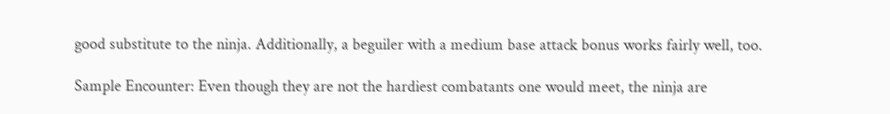good substitute to the ninja. Additionally, a beguiler with a medium base attack bonus works fairly well, too.

Sample Encounter: Even though they are not the hardiest combatants one would meet, the ninja are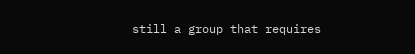still a group that requires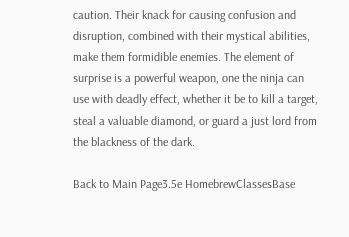caution. Their knack for causing confusion and disruption, combined with their mystical abilities, make them formidible enemies. The element of surprise is a powerful weapon, one the ninja can use with deadly effect, whether it be to kill a target, steal a valuable diamond, or guard a just lord from the blackness of the dark.

Back to Main Page3.5e HomebrewClassesBase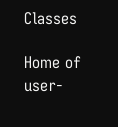Classes

Home of user-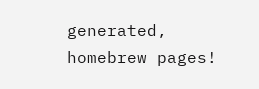generated,
homebrew pages!